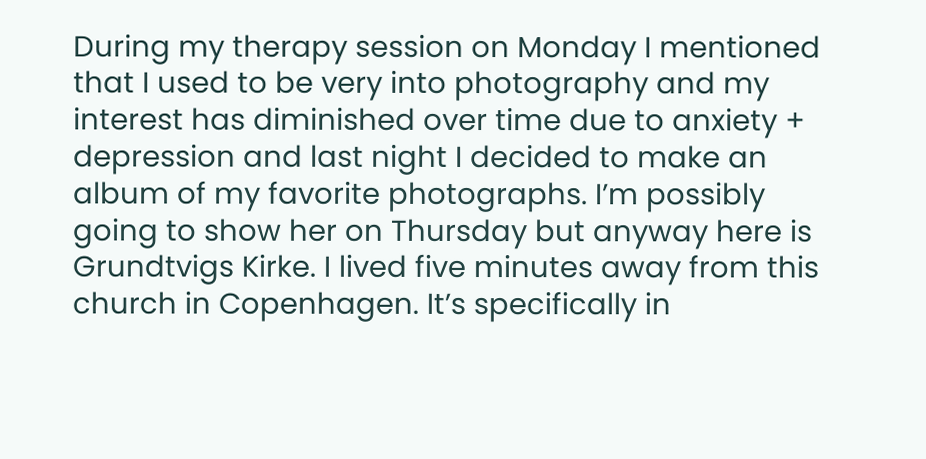During my therapy session on Monday I mentioned that I used to be very into photography and my interest has diminished over time due to anxiety + depression and last night I decided to make an album of my favorite photographs. I’m possibly going to show her on Thursday but anyway here is Grundtvigs Kirke. I lived five minutes away from this church in Copenhagen. It’s specifically in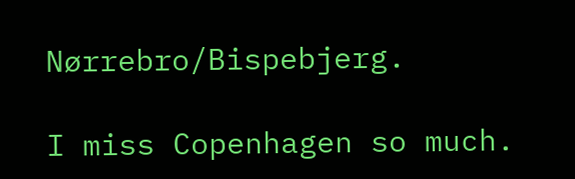Nørrebro/Bispebjerg.

I miss Copenhagen so much.